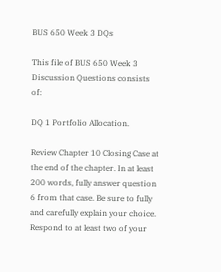BUS 650 Week 3 DQs

This file of BUS 650 Week 3 Discussion Questions consists of:

DQ 1 Portfolio Allocation.

Review Chapter 10 Closing Case at the end of the chapter. In at least 200 words, fully answer question 6 from that case. Be sure to fully and carefully explain your choice. Respond to at least two of your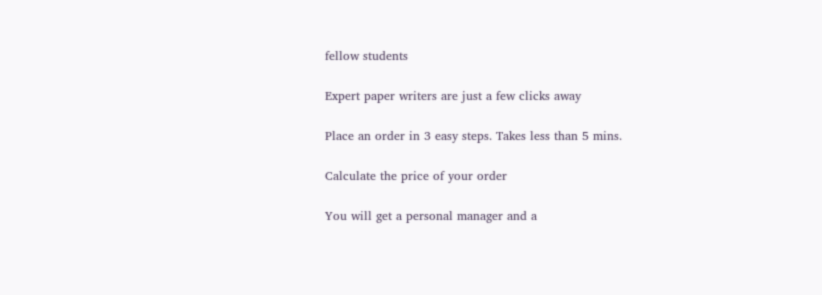fellow students

Expert paper writers are just a few clicks away

Place an order in 3 easy steps. Takes less than 5 mins.

Calculate the price of your order

You will get a personal manager and a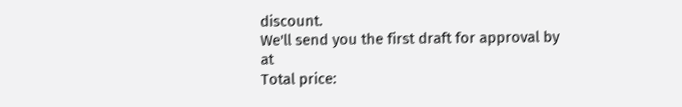discount.
We'll send you the first draft for approval by at
Total price: